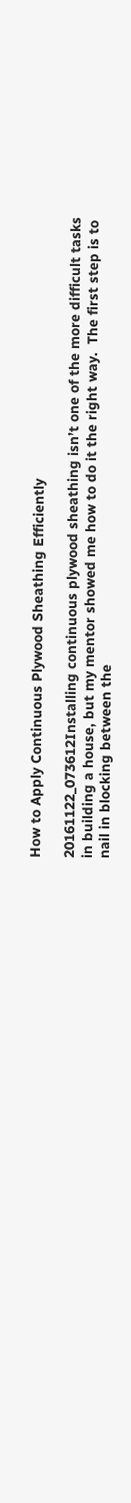How to Apply Continuous Plywood Sheathing Efficiently

20161122_073612Installing continuous plywood sheathing isn’t one of the more difficult tasks in building a house, but my mentor showed me how to do it the right way.  The first step is to nail in blocking between the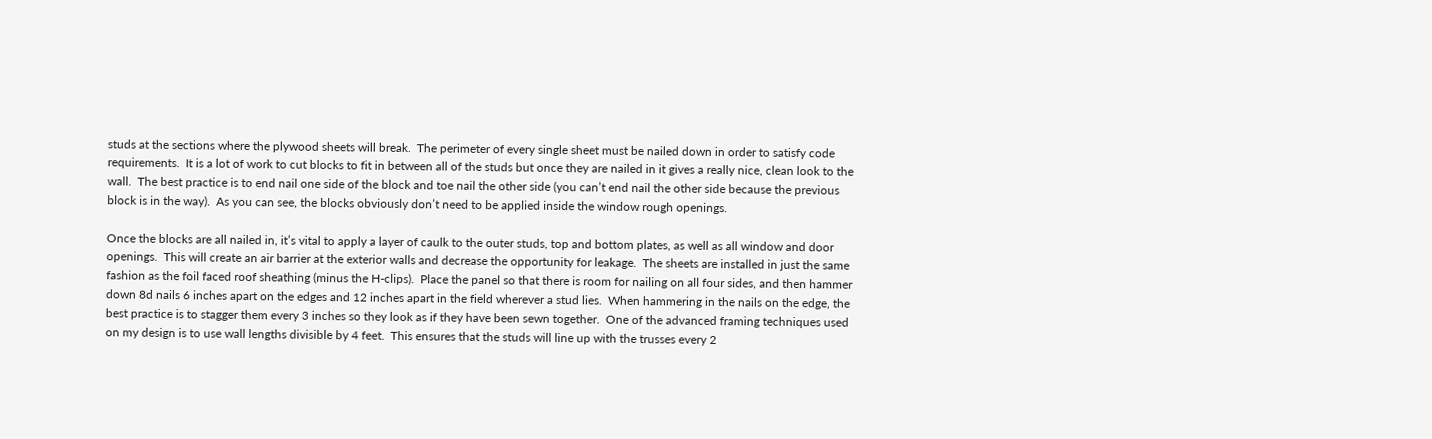studs at the sections where the plywood sheets will break.  The perimeter of every single sheet must be nailed down in order to satisfy code requirements.  It is a lot of work to cut blocks to fit in between all of the studs but once they are nailed in it gives a really nice, clean look to the wall.  The best practice is to end nail one side of the block and toe nail the other side (you can’t end nail the other side because the previous block is in the way).  As you can see, the blocks obviously don’t need to be applied inside the window rough openings.

Once the blocks are all nailed in, it’s vital to apply a layer of caulk to the outer studs, top and bottom plates, as well as all window and door openings.  This will create an air barrier at the exterior walls and decrease the opportunity for leakage.  The sheets are installed in just the same fashion as the foil faced roof sheathing (minus the H-clips).  Place the panel so that there is room for nailing on all four sides, and then hammer down 8d nails 6 inches apart on the edges and 12 inches apart in the field wherever a stud lies.  When hammering in the nails on the edge, the best practice is to stagger them every 3 inches so they look as if they have been sewn together.  One of the advanced framing techniques used on my design is to use wall lengths divisible by 4 feet.  This ensures that the studs will line up with the trusses every 2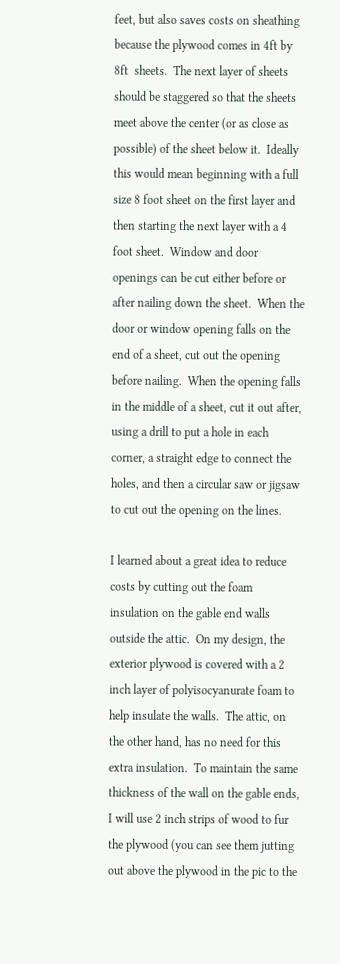feet, but also saves costs on sheathing because the plywood comes in 4ft by 8ft  sheets.  The next layer of sheets should be staggered so that the sheets meet above the center (or as close as possible) of the sheet below it.  Ideally this would mean beginning with a full size 8 foot sheet on the first layer and then starting the next layer with a 4 foot sheet.  Window and door openings can be cut either before or after nailing down the sheet.  When the door or window opening falls on the end of a sheet, cut out the opening before nailing.  When the opening falls in the middle of a sheet, cut it out after, using a drill to put a hole in each corner, a straight edge to connect the holes, and then a circular saw or jigsaw to cut out the opening on the lines.

I learned about a great idea to reduce costs by cutting out the foam insulation on the gable end walls outside the attic.  On my design, the exterior plywood is covered with a 2 inch layer of polyisocyanurate foam to help insulate the walls.  The attic, on the other hand, has no need for this extra insulation.  To maintain the same thickness of the wall on the gable ends, I will use 2 inch strips of wood to fur the plywood (you can see them jutting out above the plywood in the pic to the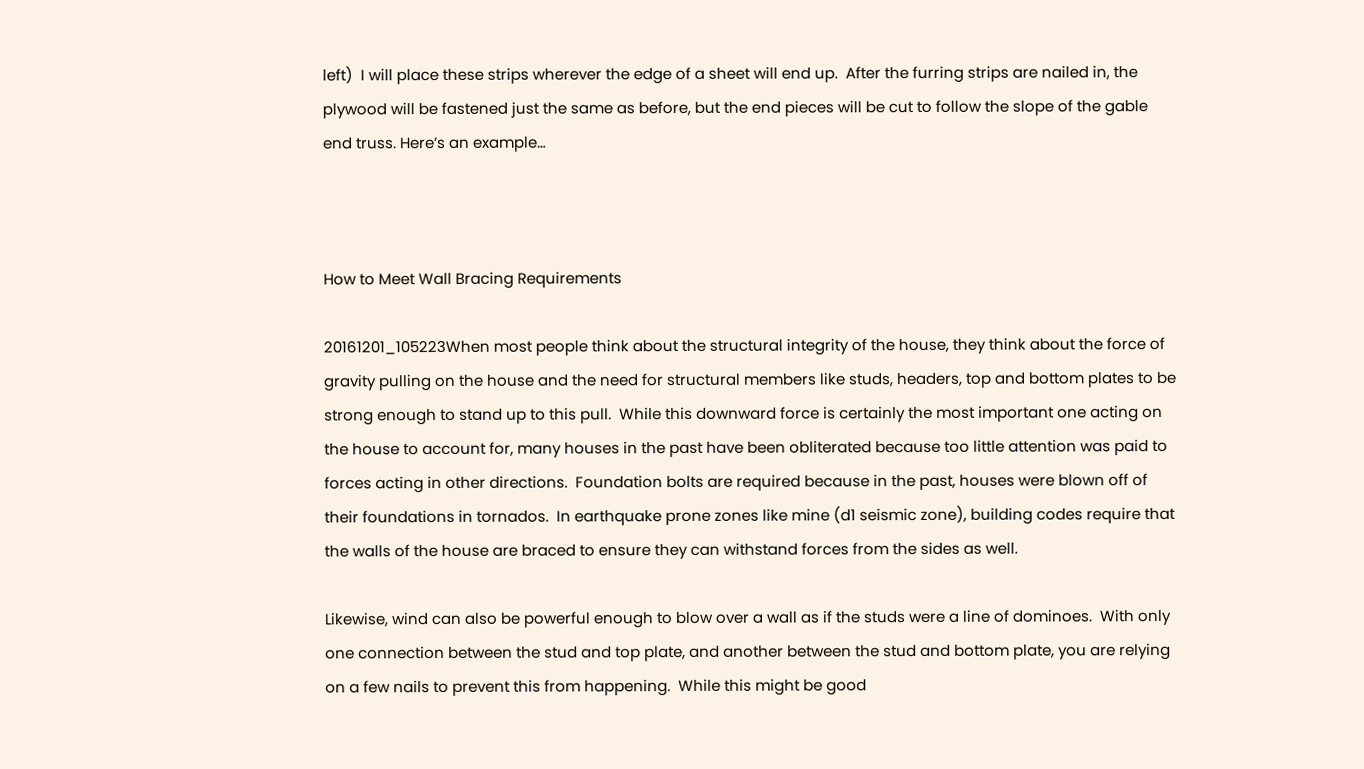left)  I will place these strips wherever the edge of a sheet will end up.  After the furring strips are nailed in, the plywood will be fastened just the same as before, but the end pieces will be cut to follow the slope of the gable end truss. Here’s an example…



How to Meet Wall Bracing Requirements

20161201_105223When most people think about the structural integrity of the house, they think about the force of gravity pulling on the house and the need for structural members like studs, headers, top and bottom plates to be strong enough to stand up to this pull.  While this downward force is certainly the most important one acting on the house to account for, many houses in the past have been obliterated because too little attention was paid to forces acting in other directions.  Foundation bolts are required because in the past, houses were blown off of their foundations in tornados.  In earthquake prone zones like mine (d1 seismic zone), building codes require that the walls of the house are braced to ensure they can withstand forces from the sides as well.

Likewise, wind can also be powerful enough to blow over a wall as if the studs were a line of dominoes.  With only one connection between the stud and top plate, and another between the stud and bottom plate, you are relying on a few nails to prevent this from happening.  While this might be good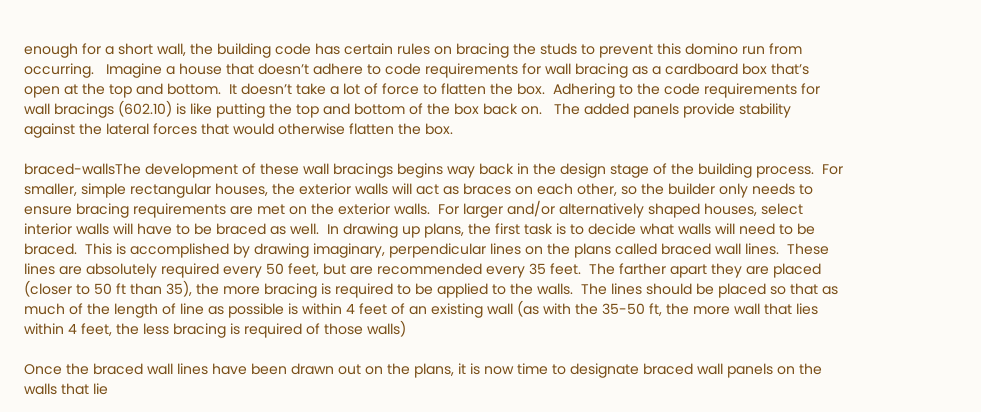enough for a short wall, the building code has certain rules on bracing the studs to prevent this domino run from occurring.   Imagine a house that doesn’t adhere to code requirements for wall bracing as a cardboard box that’s open at the top and bottom.  It doesn’t take a lot of force to flatten the box.  Adhering to the code requirements for wall bracings (602.10) is like putting the top and bottom of the box back on.   The added panels provide stability against the lateral forces that would otherwise flatten the box.

braced-wallsThe development of these wall bracings begins way back in the design stage of the building process.  For smaller, simple rectangular houses, the exterior walls will act as braces on each other, so the builder only needs to ensure bracing requirements are met on the exterior walls.  For larger and/or alternatively shaped houses, select interior walls will have to be braced as well.  In drawing up plans, the first task is to decide what walls will need to be braced.  This is accomplished by drawing imaginary, perpendicular lines on the plans called braced wall lines.  These lines are absolutely required every 50 feet, but are recommended every 35 feet.  The farther apart they are placed (closer to 50 ft than 35), the more bracing is required to be applied to the walls.  The lines should be placed so that as much of the length of line as possible is within 4 feet of an existing wall (as with the 35-50 ft, the more wall that lies within 4 feet, the less bracing is required of those walls)

Once the braced wall lines have been drawn out on the plans, it is now time to designate braced wall panels on the walls that lie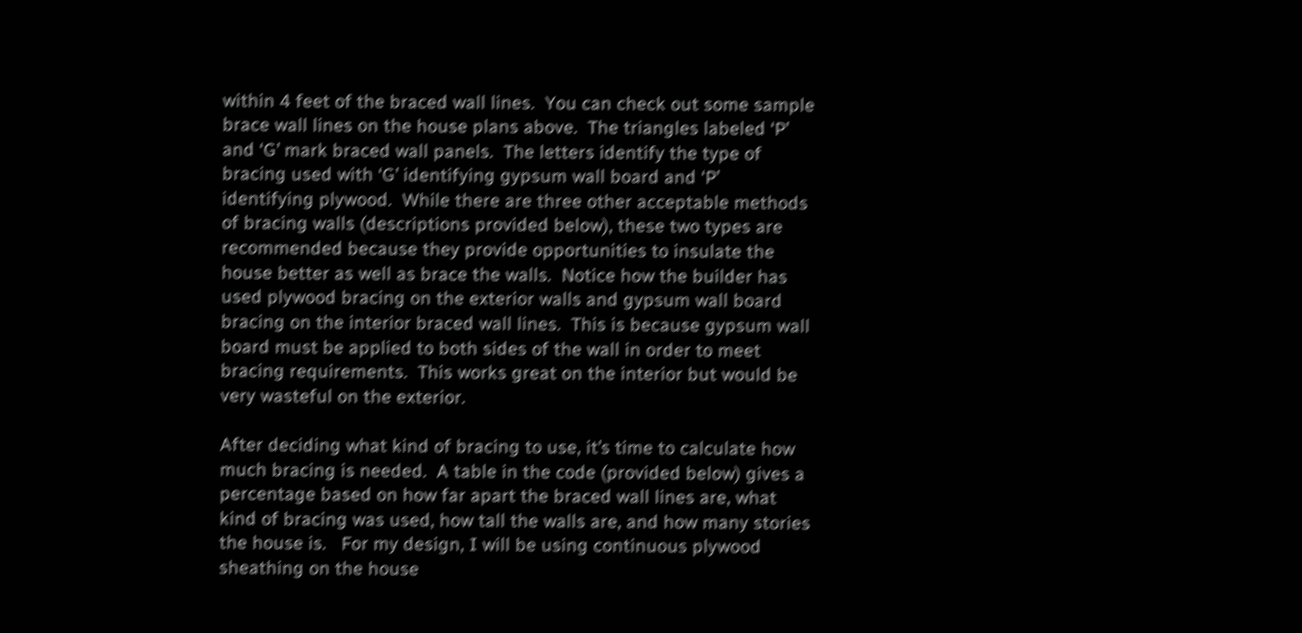within 4 feet of the braced wall lines.  You can check out some sample brace wall lines on the house plans above.  The triangles labeled ‘P’ and ‘G’ mark braced wall panels.  The letters identify the type of bracing used with ‘G’ identifying gypsum wall board and ‘P’ identifying plywood.  While there are three other acceptable methods of bracing walls (descriptions provided below), these two types are recommended because they provide opportunities to insulate the house better as well as brace the walls.  Notice how the builder has used plywood bracing on the exterior walls and gypsum wall board bracing on the interior braced wall lines.  This is because gypsum wall board must be applied to both sides of the wall in order to meet bracing requirements.  This works great on the interior but would be very wasteful on the exterior.

After deciding what kind of bracing to use, it’s time to calculate how much bracing is needed.  A table in the code (provided below) gives a percentage based on how far apart the braced wall lines are, what kind of bracing was used, how tall the walls are, and how many stories the house is.   For my design, I will be using continuous plywood sheathing on the house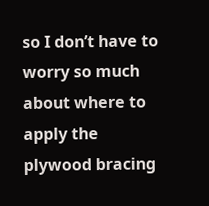so I don’t have to worry so much about where to apply the plywood bracing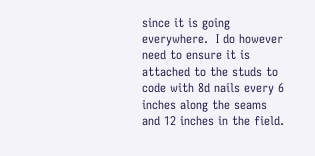since it is going everywhere.  I do however need to ensure it is attached to the studs to code with 8d nails every 6 inches along the seams and 12 inches in the field.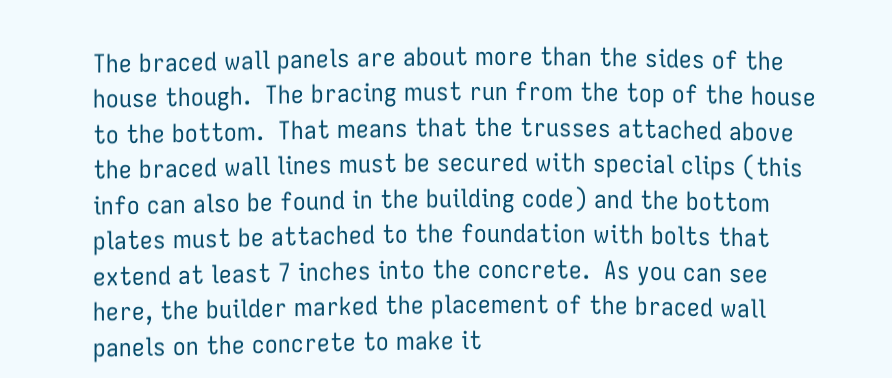The braced wall panels are about more than the sides of the house though.  The bracing must run from the top of the house to the bottom.  That means that the trusses attached above the braced wall lines must be secured with special clips (this info can also be found in the building code) and the bottom plates must be attached to the foundation with bolts that extend at least 7 inches into the concrete.  As you can see here, the builder marked the placement of the braced wall panels on the concrete to make it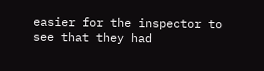easier for the inspector to see that they had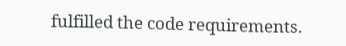fulfilled the code requirements.